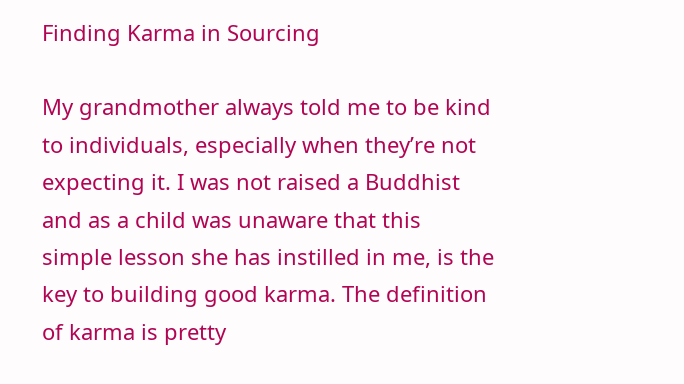Finding Karma in Sourcing

My grandmother always told me to be kind to individuals, especially when they’re not expecting it. I was not raised a Buddhist and as a child was unaware that this simple lesson she has instilled in me, is the key to building good karma. The definition of karma is pretty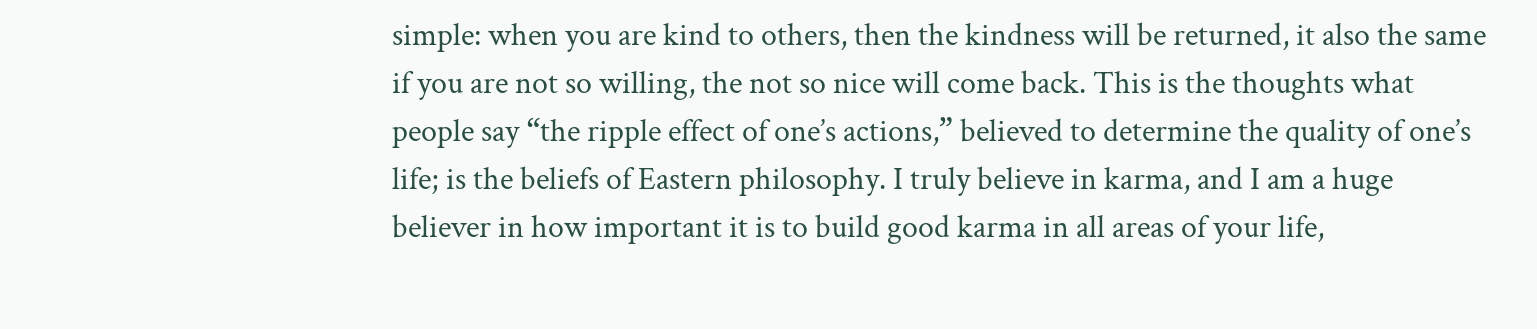simple: when you are kind to others, then the kindness will be returned, it also the same if you are not so willing, the not so nice will come back. This is the thoughts what people say “the ripple effect of one’s actions,” believed to determine the quality of one’s life; is the beliefs of Eastern philosophy. I truly believe in karma, and I am a huge believer in how important it is to build good karma in all areas of your life,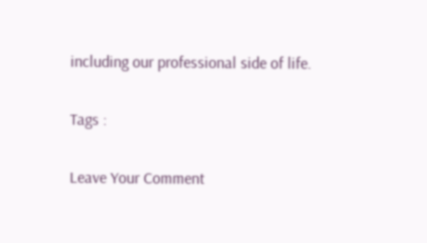including our professional side of life.

Tags :

Leave Your Comment